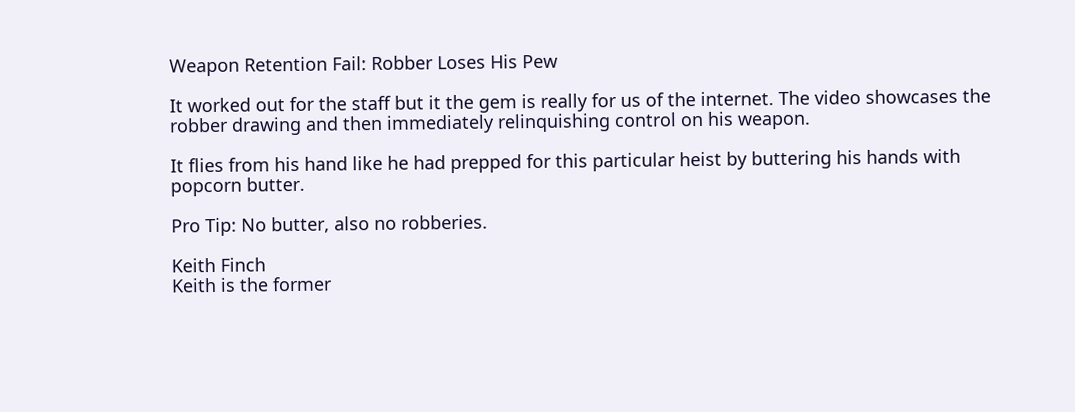Weapon Retention Fail: Robber Loses His Pew

It worked out for the staff but it the gem is really for us of the internet. The video showcases the robber drawing and then immediately relinquishing control on his weapon.

It flies from his hand like he had prepped for this particular heist by buttering his hands with popcorn butter.

Pro Tip: No butter, also no robberies.

Keith Finch
Keith is the former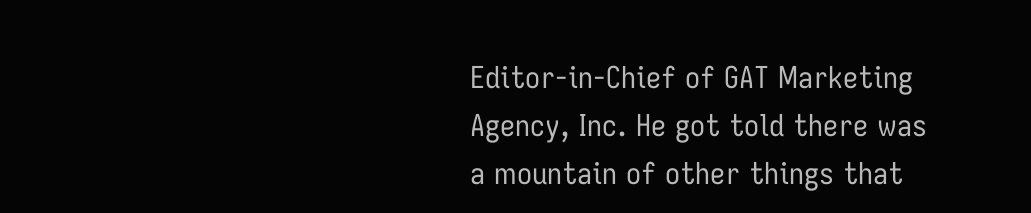Editor-in-Chief of GAT Marketing Agency, Inc. He got told there was a mountain of other things that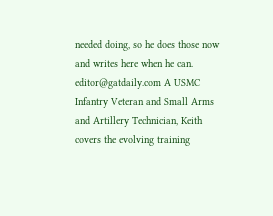needed doing, so he does those now and writes here when he can. editor@gatdaily.com A USMC Infantry Veteran and Small Arms and Artillery Technician, Keith covers the evolving training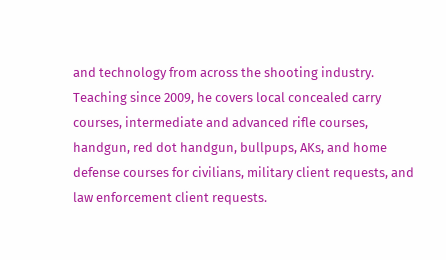and technology from across the shooting industry. Teaching since 2009, he covers local concealed carry courses, intermediate and advanced rifle courses, handgun, red dot handgun, bullpups, AKs, and home defense courses for civilians, military client requests, and law enforcement client requests.